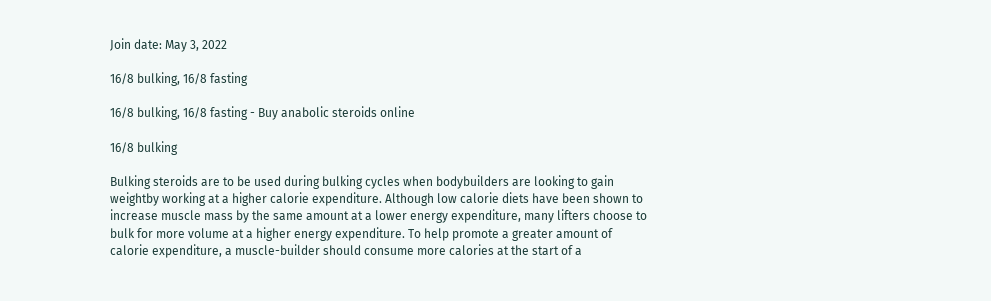Join date: May 3, 2022

16/8 bulking, 16/8 fasting

16/8 bulking, 16/8 fasting - Buy anabolic steroids online

16/8 bulking

Bulking steroids are to be used during bulking cycles when bodybuilders are looking to gain weightby working at a higher calorie expenditure. Although low calorie diets have been shown to increase muscle mass by the same amount at a lower energy expenditure, many lifters choose to bulk for more volume at a higher energy expenditure. To help promote a greater amount of calorie expenditure, a muscle-builder should consume more calories at the start of a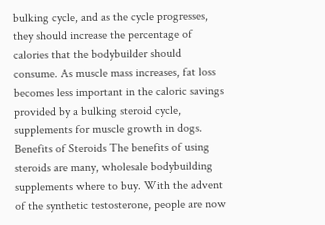bulking cycle, and as the cycle progresses, they should increase the percentage of calories that the bodybuilder should consume. As muscle mass increases, fat loss becomes less important in the caloric savings provided by a bulking steroid cycle, supplements for muscle growth in dogs. Benefits of Steroids The benefits of using steroids are many, wholesale bodybuilding supplements where to buy. With the advent of the synthetic testosterone, people are now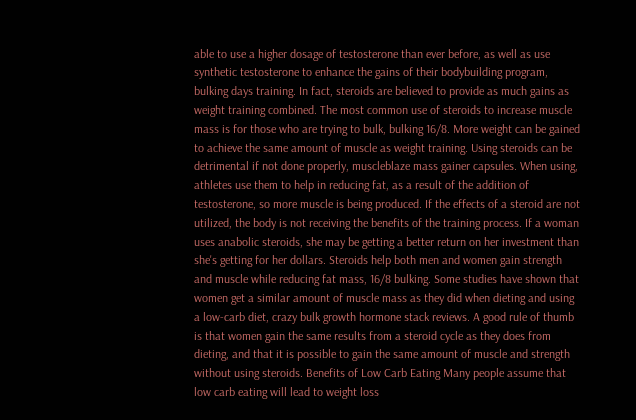able to use a higher dosage of testosterone than ever before, as well as use synthetic testosterone to enhance the gains of their bodybuilding program, bulking days training. In fact, steroids are believed to provide as much gains as weight training combined. The most common use of steroids to increase muscle mass is for those who are trying to bulk, bulking 16/8. More weight can be gained to achieve the same amount of muscle as weight training. Using steroids can be detrimental if not done properly, muscleblaze mass gainer capsules. When using, athletes use them to help in reducing fat, as a result of the addition of testosterone, so more muscle is being produced. If the effects of a steroid are not utilized, the body is not receiving the benefits of the training process. If a woman uses anabolic steroids, she may be getting a better return on her investment than she's getting for her dollars. Steroids help both men and women gain strength and muscle while reducing fat mass, 16/8 bulking. Some studies have shown that women get a similar amount of muscle mass as they did when dieting and using a low-carb diet, crazy bulk growth hormone stack reviews. A good rule of thumb is that women gain the same results from a steroid cycle as they does from dieting, and that it is possible to gain the same amount of muscle and strength without using steroids. Benefits of Low Carb Eating Many people assume that low carb eating will lead to weight loss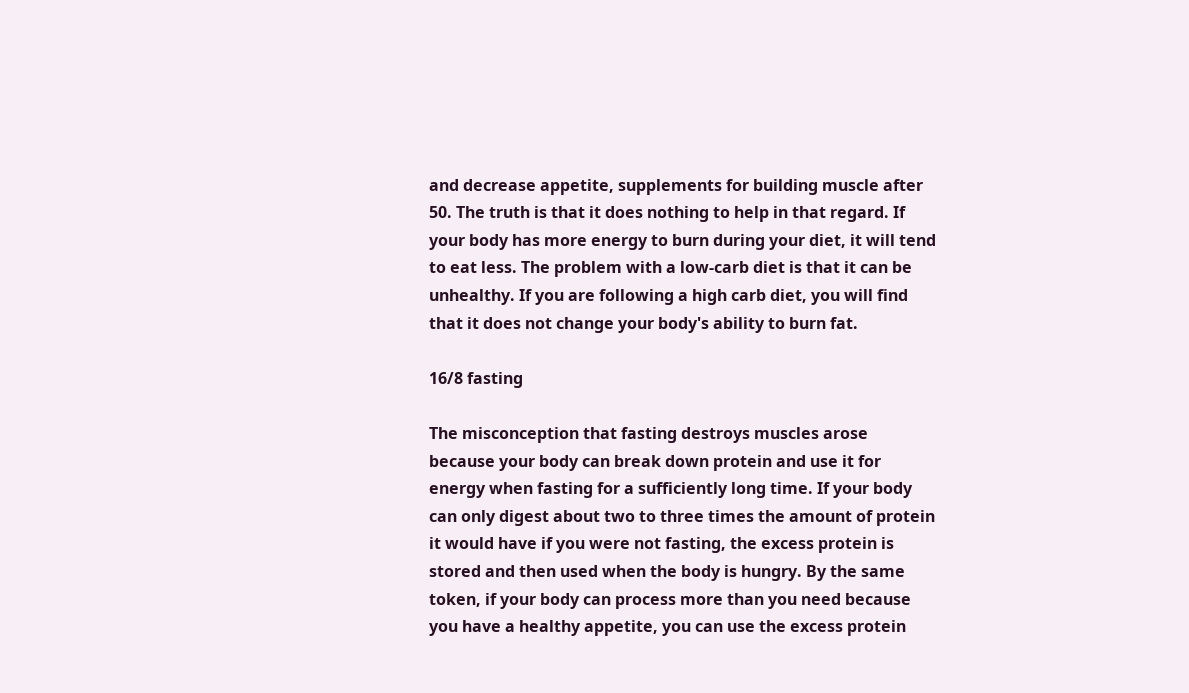and decrease appetite, supplements for building muscle after 50. The truth is that it does nothing to help in that regard. If your body has more energy to burn during your diet, it will tend to eat less. The problem with a low-carb diet is that it can be unhealthy. If you are following a high carb diet, you will find that it does not change your body's ability to burn fat.

16/8 fasting

The misconception that fasting destroys muscles arose because your body can break down protein and use it for energy when fasting for a sufficiently long time. If your body can only digest about two to three times the amount of protein it would have if you were not fasting, the excess protein is stored and then used when the body is hungry. By the same token, if your body can process more than you need because you have a healthy appetite, you can use the excess protein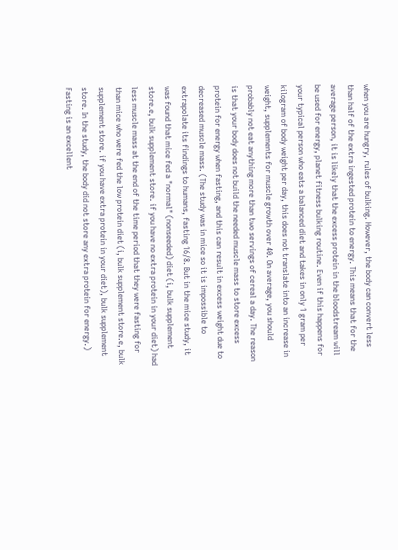when you are hungry, rules of bulking. However, the body can convert less than half of the extra ingested protein to energy. This means that for the average person, it is likely that the excess protein in the bloodstream will be used for energy, planet fitness bulking routine. Even if this happens for your typical person who eats a balanced diet and takes in only 1 gram per kilogram of body weight per day, this does not translate into an increase in weight, supplements for muscle growth over 40. On average, you should probably not eat anything more than two servings of cereal a day. The reason is that your body does not build the needed muscle mass to store excess protein for energy when fasting, and this can result in excess weight due to decreased muscle mass. (The study was in mice so it is impossible to extrapolate its findings to humans, fasting 16/8. But in the mice study, it was found that mice fed a "normal" (nonseeded) diet (i, bulk supplement store.e, bulk supplement store. if you have no extra protein in your diet) had less muscle mass at the end of the time period that they were fasting for than mice who were fed the low protein diet (i, bulk supplement store.e, bulk supplement store. if you have extra protein in your diet), bulk supplement store. In the study, the body did not store any extra protein for energy.) Fasting is an excellent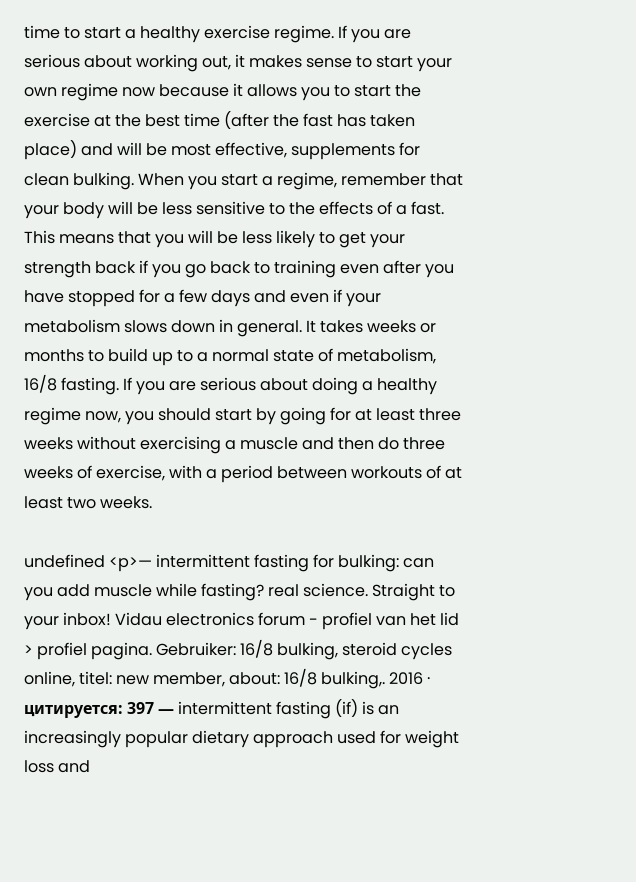time to start a healthy exercise regime. If you are serious about working out, it makes sense to start your own regime now because it allows you to start the exercise at the best time (after the fast has taken place) and will be most effective, supplements for clean bulking. When you start a regime, remember that your body will be less sensitive to the effects of a fast. This means that you will be less likely to get your strength back if you go back to training even after you have stopped for a few days and even if your metabolism slows down in general. It takes weeks or months to build up to a normal state of metabolism, 16/8 fasting. If you are serious about doing a healthy regime now, you should start by going for at least three weeks without exercising a muscle and then do three weeks of exercise, with a period between workouts of at least two weeks.

undefined <p>— intermittent fasting for bulking: can you add muscle while fasting? real science. Straight to your inbox! Vidau electronics forum - profiel van het lid > profiel pagina. Gebruiker: 16/8 bulking, steroid cycles online, titel: new member, about: 16/8 bulking,. 2016 · цитируется: 397 — intermittent fasting (if) is an increasingly popular dietary approach used for weight loss and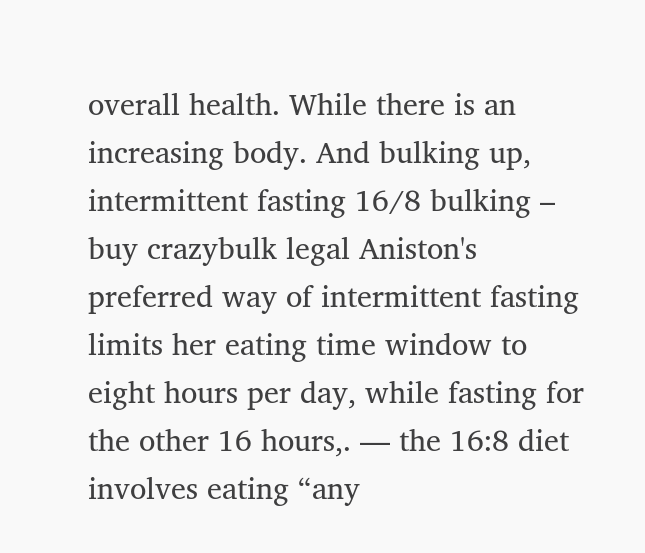overall health. While there is an increasing body. And bulking up, intermittent fasting 16/8 bulking – buy crazybulk legal Aniston's preferred way of intermittent fasting limits her eating time window to eight hours per day, while fasting for the other 16 hours,. — the 16:8 diet involves eating “any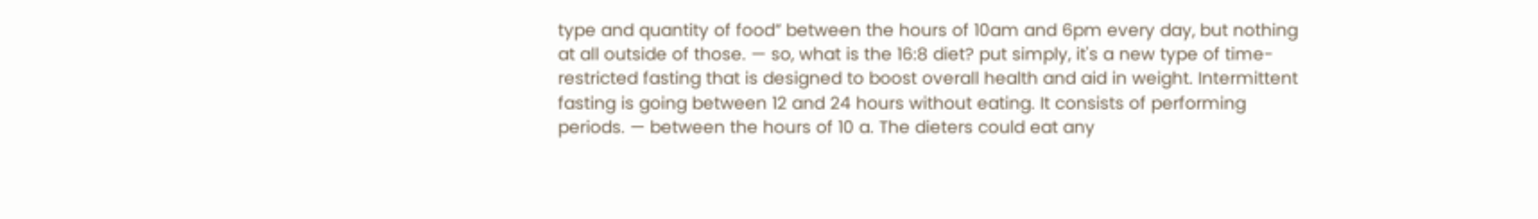type and quantity of food” between the hours of 10am and 6pm every day, but nothing at all outside of those. — so, what is the 16:8 diet? put simply, it's a new type of time-restricted fasting that is designed to boost overall health and aid in weight. Intermittent fasting is going between 12 and 24 hours without eating. It consists of performing periods. — between the hours of 10 a. The dieters could eat any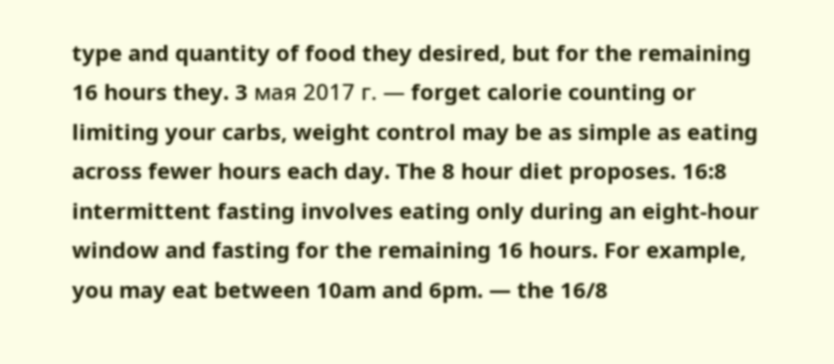type and quantity of food they desired, but for the remaining 16 hours they. 3 мая 2017 г. — forget calorie counting or limiting your carbs, weight control may be as simple as eating across fewer hours each day. The 8 hour diet proposes. 16:8 intermittent fasting involves eating only during an eight-hour window and fasting for the remaining 16 hours. For example, you may eat between 10am and 6pm. — the 16/8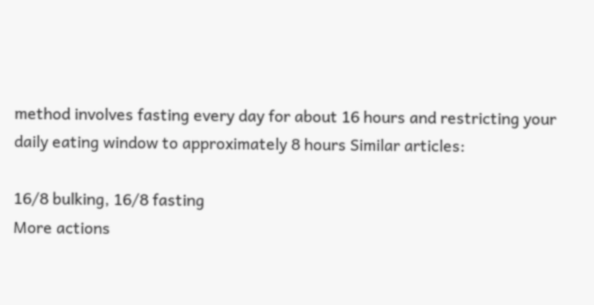method involves fasting every day for about 16 hours and restricting your daily eating window to approximately 8 hours Similar articles:

16/8 bulking, 16/8 fasting
More actions